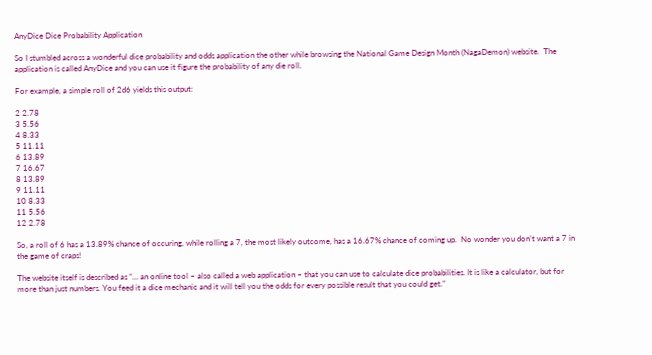AnyDice Dice Probability Application

So I stumbled across a wonderful dice probability and odds application the other while browsing the National Game Design Month (NagaDemon) website.  The application is called AnyDice and you can use it figure the probability of any die roll.

For example, a simple roll of 2d6 yields this output:

2 2.78
3 5.56
4 8.33
5 11.11
6 13.89
7 16.67
8 13.89
9 11.11
10 8.33
11 5.56
12 2.78

So, a roll of 6 has a 13.89% chance of occuring, while rolling a 7, the most likely outcome, has a 16.67% chance of coming up.  No wonder you don’t want a 7 in the game of craps!

The website itself is described as “… an online tool – also called a web application – that you can use to calculate dice probabilities. It is like a calculator, but for more than just numbers. You feed it a dice mechanic and it will tell you the odds for every possible result that you could get.”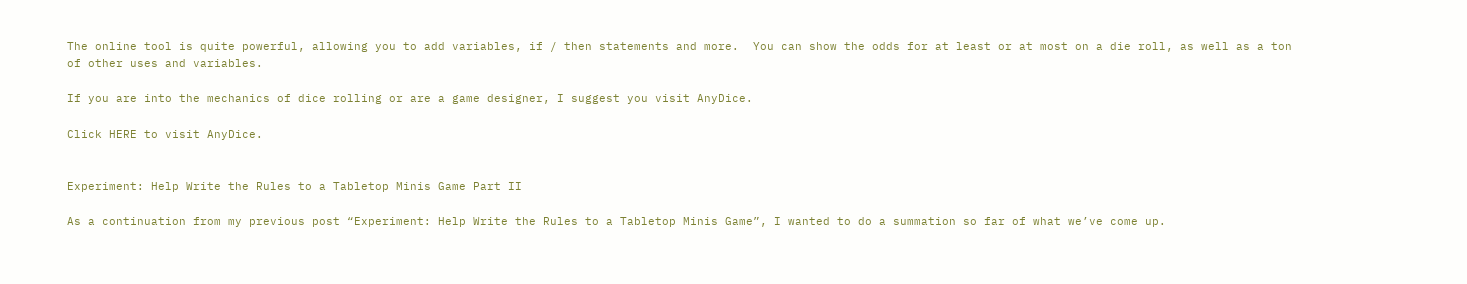The online tool is quite powerful, allowing you to add variables, if / then statements and more.  You can show the odds for at least or at most on a die roll, as well as a ton of other uses and variables.

If you are into the mechanics of dice rolling or are a game designer, I suggest you visit AnyDice.

Click HERE to visit AnyDice.


Experiment: Help Write the Rules to a Tabletop Minis Game Part II

As a continuation from my previous post “Experiment: Help Write the Rules to a Tabletop Minis Game”, I wanted to do a summation so far of what we’ve come up.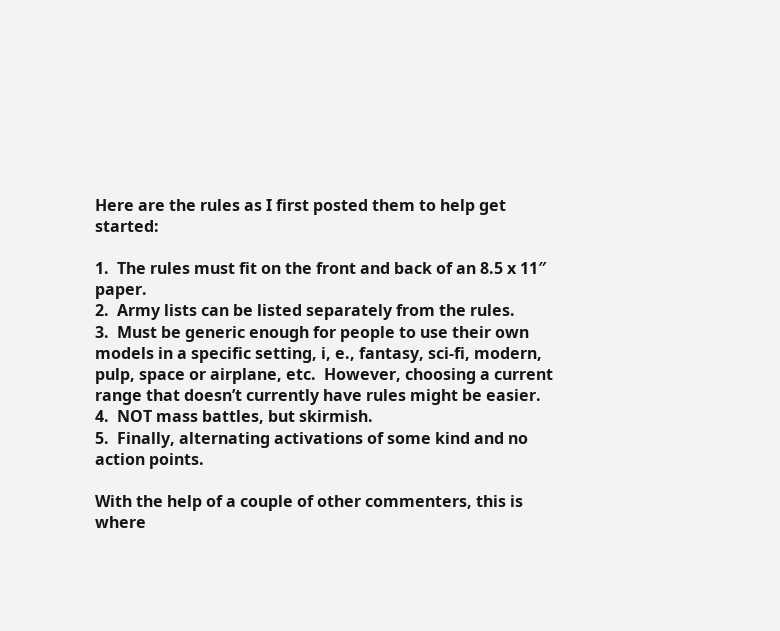Here are the rules as I first posted them to help get started:

1.  The rules must fit on the front and back of an 8.5 x 11″ paper.
2.  Army lists can be listed separately from the rules.
3.  Must be generic enough for people to use their own models in a specific setting, i, e., fantasy, sci-fi, modern, pulp, space or airplane, etc.  However, choosing a current range that doesn’t currently have rules might be easier.
4.  NOT mass battles, but skirmish.
5.  Finally, alternating activations of some kind and no action points.

With the help of a couple of other commenters, this is where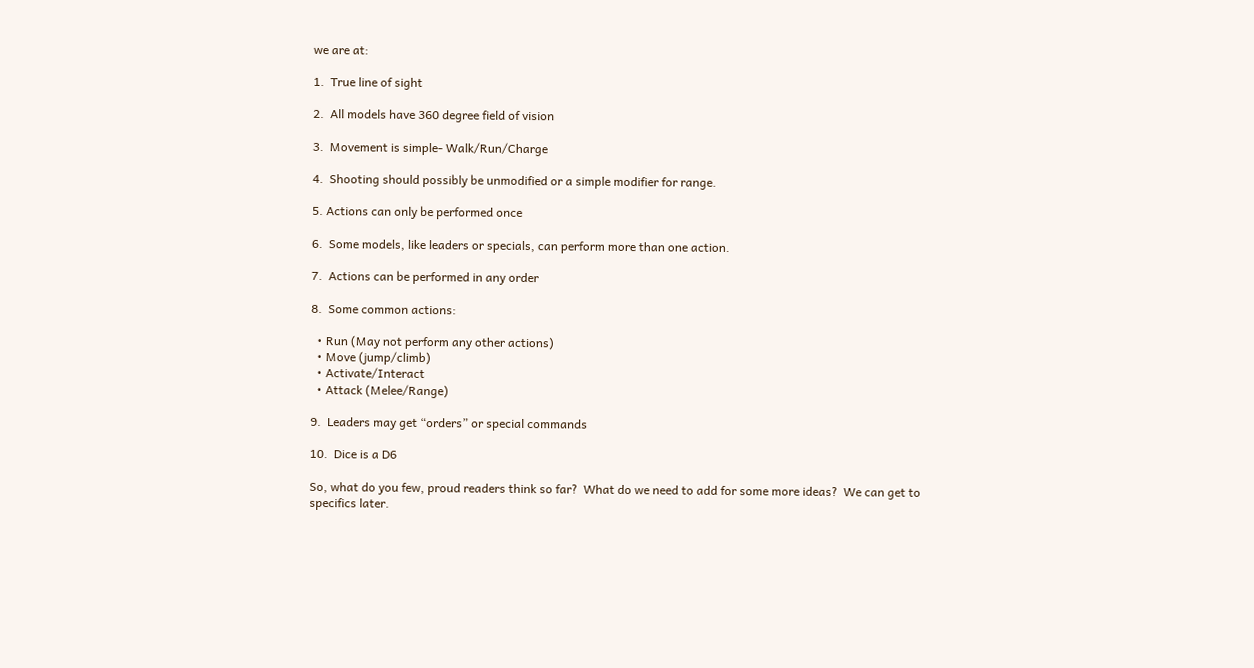we are at:

1.  True line of sight

2.  All models have 360 degree field of vision

3.  Movement is simple- Walk/Run/Charge

4.  Shooting should possibly be unmodified or a simple modifier for range.

5. Actions can only be performed once

6.  Some models, like leaders or specials, can perform more than one action.

7.  Actions can be performed in any order

8.  Some common actions:

  • Run (May not perform any other actions)
  • Move (jump/climb)
  • Activate/Interact
  • Attack (Melee/Range)

9.  Leaders may get “orders” or special commands

10.  Dice is a D6

So, what do you few, proud readers think so far?  What do we need to add for some more ideas?  We can get to specifics later.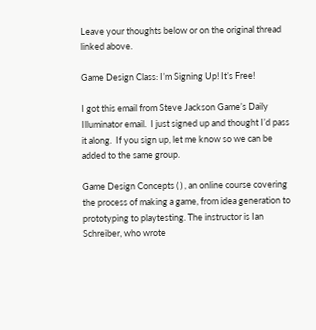Leave your thoughts below or on the original thread linked above.

Game Design Class: I’m Signing Up! It’s Free!

I got this email from Steve Jackson Game’s Daily Illuminator email.  I just signed up and thought I’d pass it along.  If you sign up, let me know so we can be added to the same group.

Game Design Concepts ( ) , an online course covering the process of making a game, from idea generation to prototyping to playtesting. The instructor is Ian Schreiber, who wrote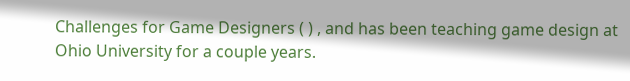Challenges for Game Designers ( ) , and has been teaching game design at Ohio University for a couple years.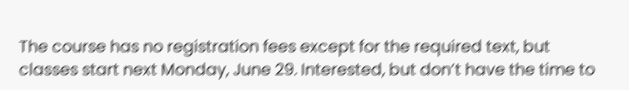The course has no registration fees except for the required text, but classes start next Monday, June 29. Interested, but don’t have the time to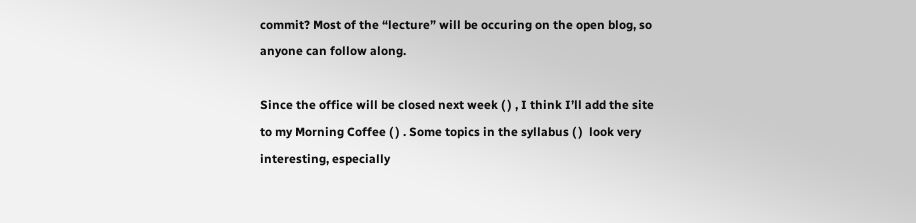commit? Most of the “lecture” will be occuring on the open blog, so anyone can follow along.

Since the office will be closed next week ( ) , I think I’ll add the site to my Morning Coffee ( ) . Some topics in the syllabus ( )  look very interesting, especially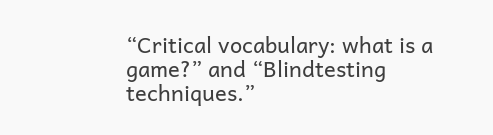“Critical vocabulary: what is a game?” and “Blindtesting techniques.”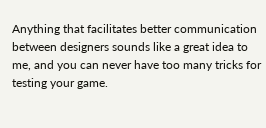Anything that facilitates better communication between designers sounds like a great idea to me, and you can never have too many tricks for testing your game.